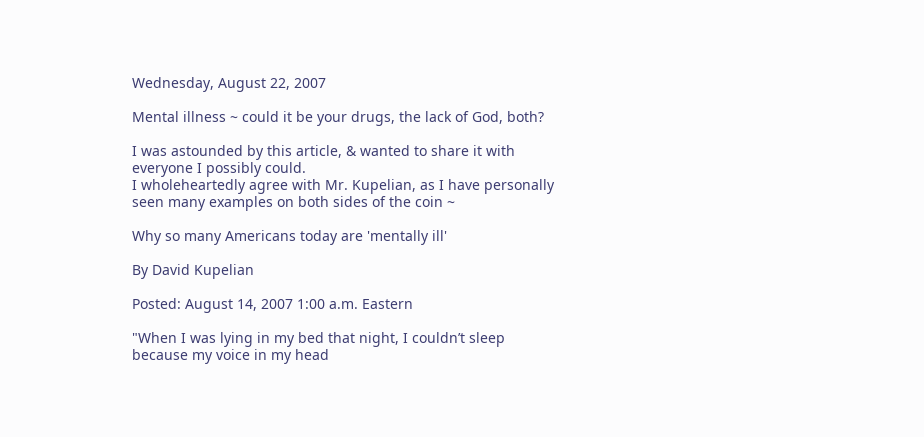Wednesday, August 22, 2007

Mental illness ~ could it be your drugs, the lack of God, both?

I was astounded by this article, & wanted to share it with everyone I possibly could.
I wholeheartedly agree with Mr. Kupelian, as I have personally seen many examples on both sides of the coin ~

Why so many Americans today are 'mentally ill'

By David Kupelian

Posted: August 14, 2007 1:00 a.m. Eastern

"When I was lying in my bed that night, I couldn’t sleep because my voice in my head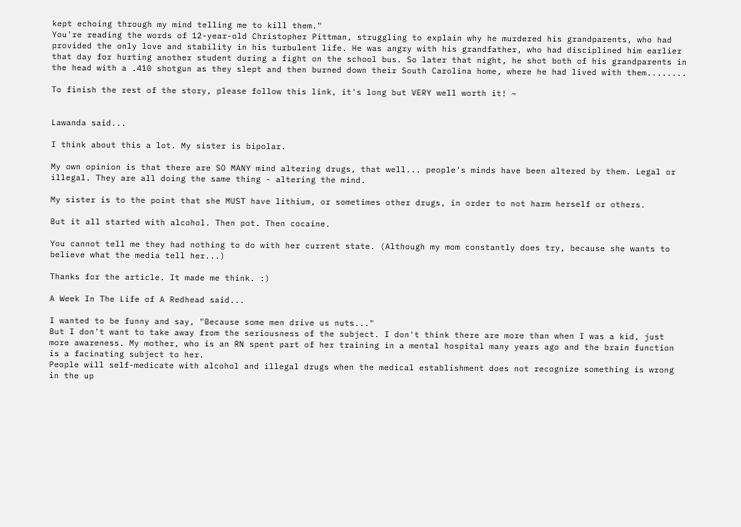kept echoing through my mind telling me to kill them."
You're reading the words of 12-year-old Christopher Pittman, struggling to explain why he murdered his grandparents, who had provided the only love and stability in his turbulent life. He was angry with his grandfather, who had disciplined him earlier that day for hurting another student during a fight on the school bus. So later that night, he shot both of his grandparents in the head with a .410 shotgun as they slept and then burned down their South Carolina home, where he had lived with them........

To finish the rest of the story, please follow this link, it's long but VERY well worth it! ~


Lawanda said...

I think about this a lot. My sister is bipolar.

My own opinion is that there are SO MANY mind altering drugs, that well... people's minds have been altered by them. Legal or illegal. They are all doing the same thing - altering the mind.

My sister is to the point that she MUST have lithium, or sometimes other drugs, in order to not harm herself or others.

But it all started with alcohol. Then pot. Then cocaine.

You cannot tell me they had nothing to do with her current state. (Although my mom constantly does try, because she wants to believe what the media tell her...)

Thanks for the article. It made me think. :)

A Week In The Life of A Redhead said...

I wanted to be funny and say, "Because some men drive us nuts..."
But I don't want to take away from the seriousness of the subject. I don't think there are more than when I was a kid, just more awareness. My mother, who is an RN spent part of her training in a mental hospital many years ago and the brain function is a facinating subject to her.
People will self-medicate with alcohol and illegal drugs when the medical establishment does not recognize something is wrong in the up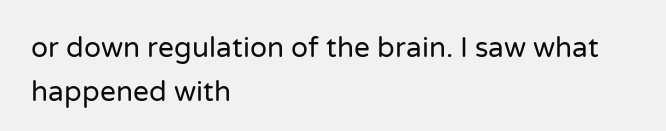or down regulation of the brain. I saw what happened with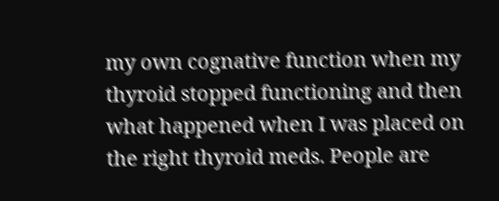my own cognative function when my thyroid stopped functioning and then what happened when I was placed on the right thyroid meds. People are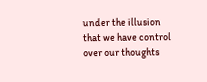under the illusion that we have control over our thoughts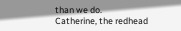than we do.
Catherine, the redhead